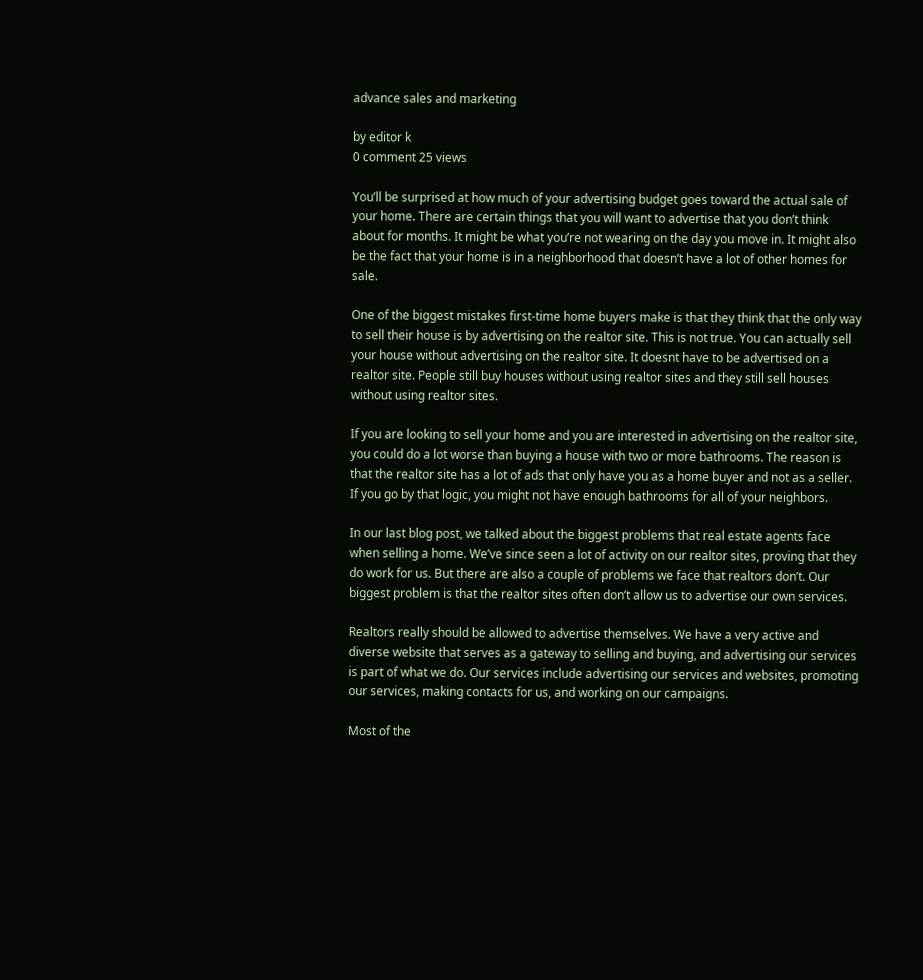advance sales and marketing

by editor k
0 comment 25 views

You’ll be surprised at how much of your advertising budget goes toward the actual sale of your home. There are certain things that you will want to advertise that you don’t think about for months. It might be what you’re not wearing on the day you move in. It might also be the fact that your home is in a neighborhood that doesn’t have a lot of other homes for sale.

One of the biggest mistakes first-time home buyers make is that they think that the only way to sell their house is by advertising on the realtor site. This is not true. You can actually sell your house without advertising on the realtor site. It doesnt have to be advertised on a realtor site. People still buy houses without using realtor sites and they still sell houses without using realtor sites.

If you are looking to sell your home and you are interested in advertising on the realtor site, you could do a lot worse than buying a house with two or more bathrooms. The reason is that the realtor site has a lot of ads that only have you as a home buyer and not as a seller. If you go by that logic, you might not have enough bathrooms for all of your neighbors.

In our last blog post, we talked about the biggest problems that real estate agents face when selling a home. We’ve since seen a lot of activity on our realtor sites, proving that they do work for us. But there are also a couple of problems we face that realtors don’t. Our biggest problem is that the realtor sites often don’t allow us to advertise our own services.

Realtors really should be allowed to advertise themselves. We have a very active and diverse website that serves as a gateway to selling and buying, and advertising our services is part of what we do. Our services include advertising our services and websites, promoting our services, making contacts for us, and working on our campaigns.

Most of the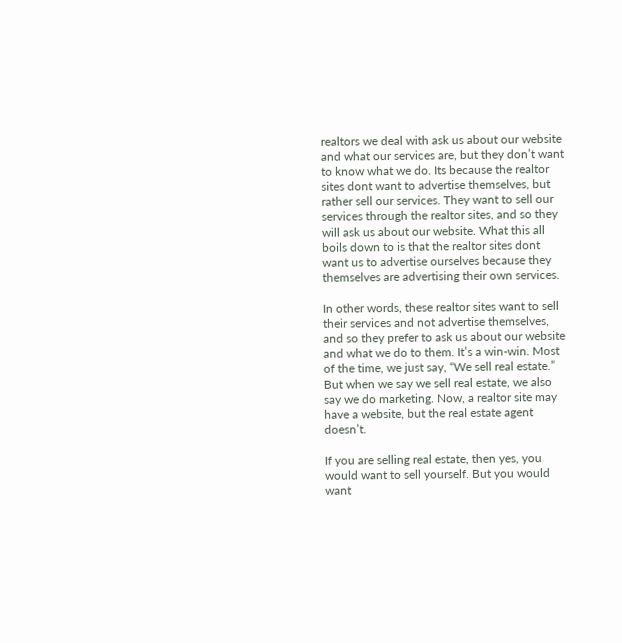realtors we deal with ask us about our website and what our services are, but they don’t want to know what we do. Its because the realtor sites dont want to advertise themselves, but rather sell our services. They want to sell our services through the realtor sites, and so they will ask us about our website. What this all boils down to is that the realtor sites dont want us to advertise ourselves because they themselves are advertising their own services.

In other words, these realtor sites want to sell their services and not advertise themselves, and so they prefer to ask us about our website and what we do to them. It’s a win-win. Most of the time, we just say, “We sell real estate.” But when we say we sell real estate, we also say we do marketing. Now, a realtor site may have a website, but the real estate agent doesn’t.

If you are selling real estate, then yes, you would want to sell yourself. But you would want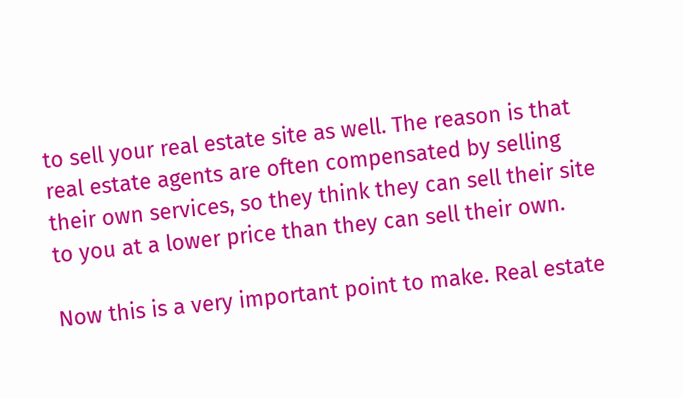to sell your real estate site as well. The reason is that real estate agents are often compensated by selling their own services, so they think they can sell their site to you at a lower price than they can sell their own.

Now this is a very important point to make. Real estate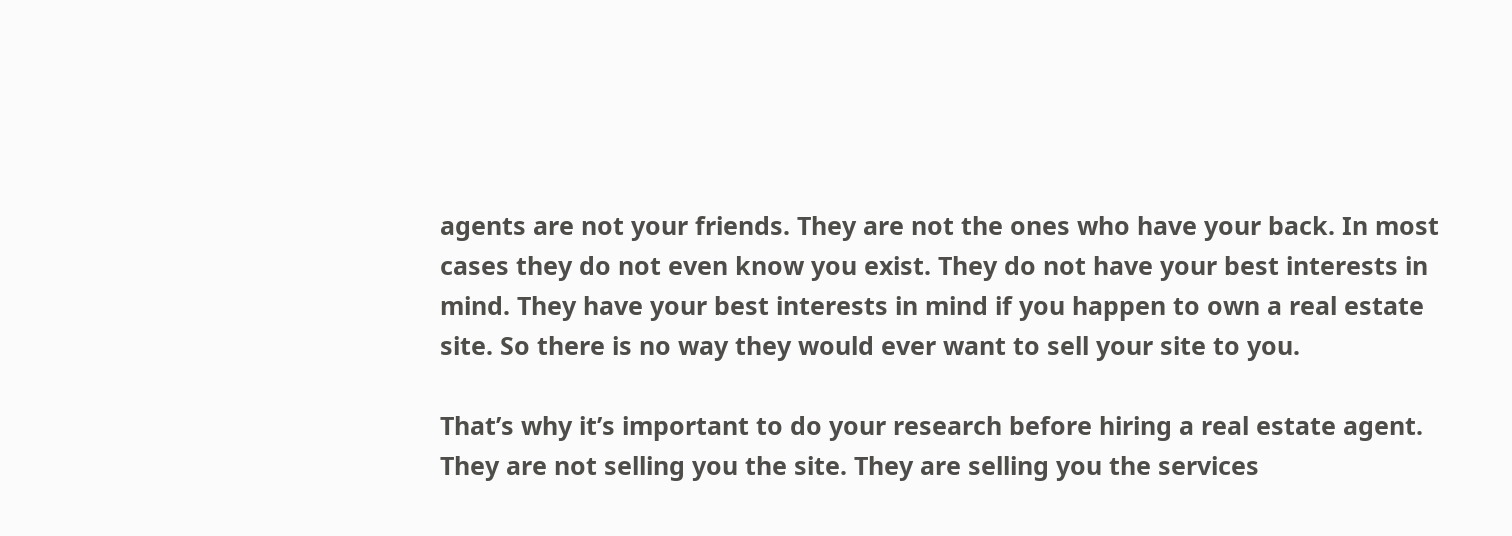agents are not your friends. They are not the ones who have your back. In most cases they do not even know you exist. They do not have your best interests in mind. They have your best interests in mind if you happen to own a real estate site. So there is no way they would ever want to sell your site to you.

That’s why it’s important to do your research before hiring a real estate agent. They are not selling you the site. They are selling you the services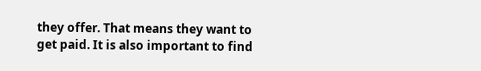they offer. That means they want to get paid. It is also important to find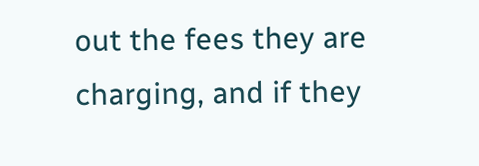out the fees they are charging, and if they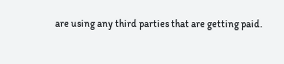are using any third parties that are getting paid.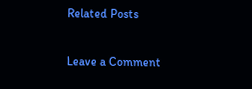Related Posts

Leave a Comment